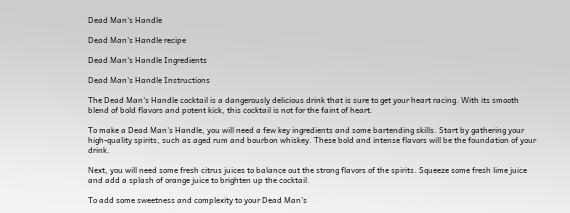Dead Man's Handle

Dead Man's Handle recipe

Dead Man's Handle Ingredients

Dead Man's Handle Instructions

The Dead Man's Handle cocktail is a dangerously delicious drink that is sure to get your heart racing. With its smooth blend of bold flavors and potent kick, this cocktail is not for the faint of heart.

To make a Dead Man's Handle, you will need a few key ingredients and some bartending skills. Start by gathering your high-quality spirits, such as aged rum and bourbon whiskey. These bold and intense flavors will be the foundation of your drink.

Next, you will need some fresh citrus juices to balance out the strong flavors of the spirits. Squeeze some fresh lime juice and add a splash of orange juice to brighten up the cocktail.

To add some sweetness and complexity to your Dead Man's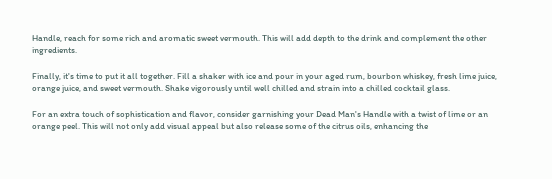Handle, reach for some rich and aromatic sweet vermouth. This will add depth to the drink and complement the other ingredients.

Finally, it's time to put it all together. Fill a shaker with ice and pour in your aged rum, bourbon whiskey, fresh lime juice, orange juice, and sweet vermouth. Shake vigorously until well chilled and strain into a chilled cocktail glass.

For an extra touch of sophistication and flavor, consider garnishing your Dead Man's Handle with a twist of lime or an orange peel. This will not only add visual appeal but also release some of the citrus oils, enhancing the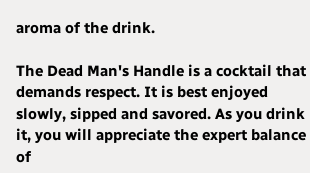aroma of the drink.

The Dead Man's Handle is a cocktail that demands respect. It is best enjoyed slowly, sipped and savored. As you drink it, you will appreciate the expert balance of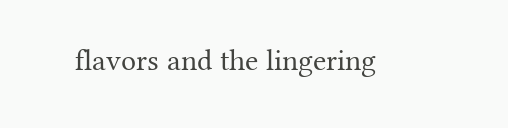flavors and the lingering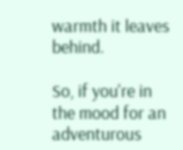warmth it leaves behind.

So, if you're in the mood for an adventurous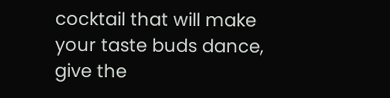cocktail that will make your taste buds dance, give the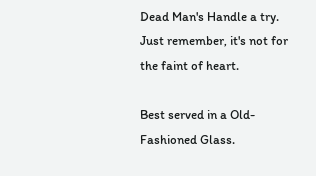Dead Man's Handle a try. Just remember, it's not for the faint of heart.

Best served in a Old-Fashioned Glass.